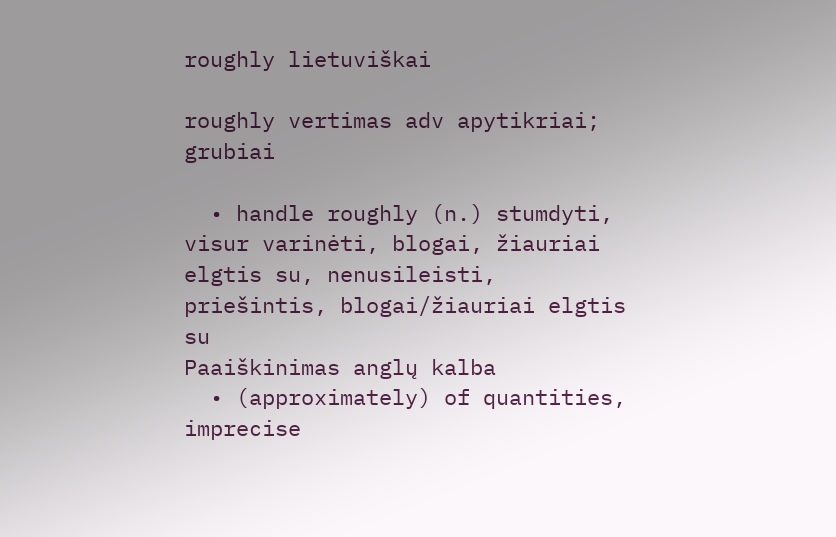roughly lietuviškai

roughly vertimas adv apytikriai; grubiai

  • handle roughly (n.) stumdyti, visur varinėti, blogai, žiauriai elgtis su, nenusileisti, priešintis, blogai/žiauriai elgtis su
Paaiškinimas anglų kalba
  • (approximately) of quantities, imprecise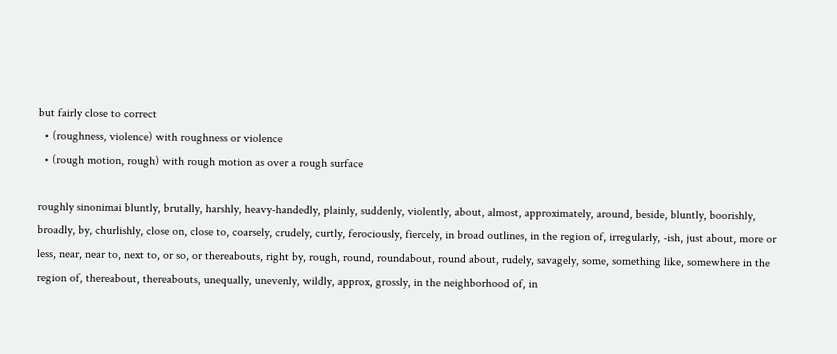but fairly close to correct
  • (roughness, violence) with roughness or violence
  • (rough motion, rough) with rough motion as over a rough surface

roughly sinonimai bluntly, brutally, harshly, heavy-handedly, plainly, suddenly, violently, about, almost, approximately, around, beside, bluntly, boorishly, broadly, by, churlishly, close on, close to, coarsely, crudely, curtly, ferociously, fiercely, in broad outlines, in the region of, irregularly, -ish, just about, more or less, near, near to, next to, or so, or thereabouts, right by, rough, round, roundabout, round about, rudely, savagely, some, something like, somewhere in the region of, thereabout, thereabouts, unequally, unevenly, wildly, approx, grossly, in the neighborhood of, in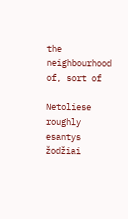the neighbourhood of, sort of

Netoliese roughly esantys žodžiai